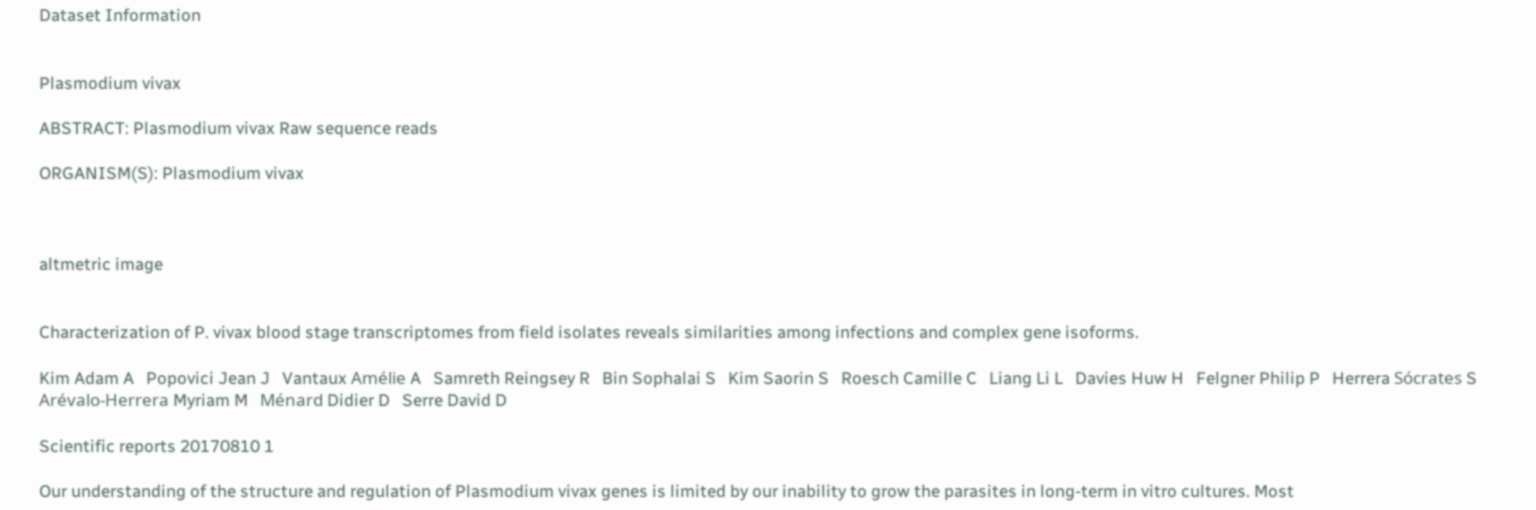Dataset Information


Plasmodium vivax

ABSTRACT: Plasmodium vivax Raw sequence reads

ORGANISM(S): Plasmodium vivax



altmetric image


Characterization of P. vivax blood stage transcriptomes from field isolates reveals similarities among infections and complex gene isoforms.

Kim Adam A   Popovici Jean J   Vantaux Amélie A   Samreth Reingsey R   Bin Sophalai S   Kim Saorin S   Roesch Camille C   Liang Li L   Davies Huw H   Felgner Philip P   Herrera Sócrates S   Arévalo-Herrera Myriam M   Ménard Didier D   Serre David D

Scientific reports 20170810 1

Our understanding of the structure and regulation of Plasmodium vivax genes is limited by our inability to grow the parasites in long-term in vitro cultures. Most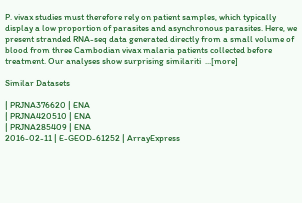P. vivax studies must therefore rely on patient samples, which typically display a low proportion of parasites and asynchronous parasites. Here, we present stranded RNA-seq data generated directly from a small volume of blood from three Cambodian vivax malaria patients collected before treatment. Our analyses show surprising similariti  ...[more]

Similar Datasets

| PRJNA376620 | ENA
| PRJNA420510 | ENA
| PRJNA285409 | ENA
2016-02-11 | E-GEOD-61252 | ArrayExpress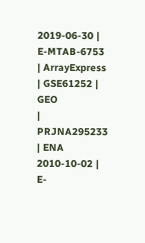2019-06-30 | E-MTAB-6753 | ArrayExpress
| GSE61252 | GEO
| PRJNA295233 | ENA
2010-10-02 | E-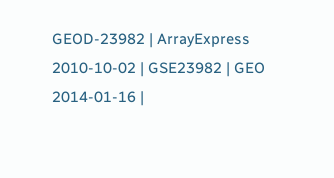GEOD-23982 | ArrayExpress
2010-10-02 | GSE23982 | GEO
2014-01-16 |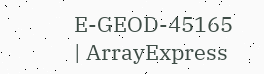E-GEOD-45165 | ArrayExpress